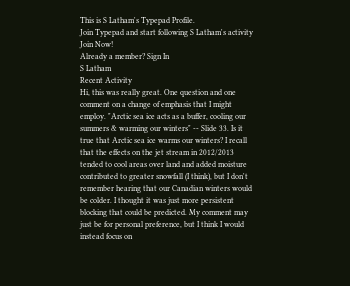This is S Latham's Typepad Profile.
Join Typepad and start following S Latham's activity
Join Now!
Already a member? Sign In
S Latham
Recent Activity
Hi, this was really great. One question and one comment on a change of emphasis that I might employ. "Arctic sea ice acts as a buffer, cooling our summers & warming our winters" -- Slide 33. Is it true that Arctic sea ice warms our winters? I recall that the effects on the jet stream in 2012/2013 tended to cool areas over land and added moisture contributed to greater snowfall (I think), but I don't remember hearing that our Canadian winters would be colder. I thought it was just more persistent blocking that could be predicted. My comment may just be for personal preference, but I think I would instead focus on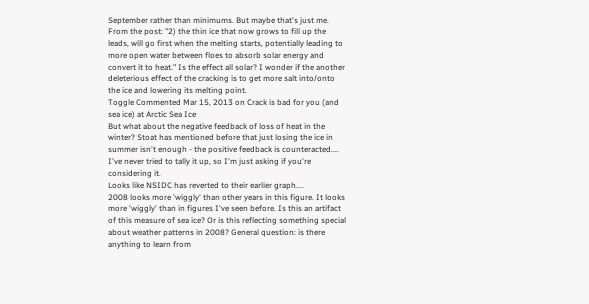September rather than minimums. But maybe that's just me.
From the post: "2) the thin ice that now grows to fill up the leads, will go first when the melting starts, potentially leading to more open water between floes to absorb solar energy and convert it to heat." Is the effect all solar? I wonder if the another deleterious effect of the cracking is to get more salt into/onto the ice and lowering its melting point.
Toggle Commented Mar 15, 2013 on Crack is bad for you (and sea ice) at Arctic Sea Ice
But what about the negative feedback of loss of heat in the winter? Stoat has mentioned before that just losing the ice in summer isn't enough - the positive feedback is counteracted.... I've never tried to tally it up, so I'm just asking if you're considering it.
Looks like NSIDC has reverted to their earlier graph....
2008 looks more 'wiggly' than other years in this figure. It looks more 'wiggly' than in figures I've seen before. Is this an artifact of this measure of sea ice? Or is this reflecting something special about weather patterns in 2008? General question: is there anything to learn from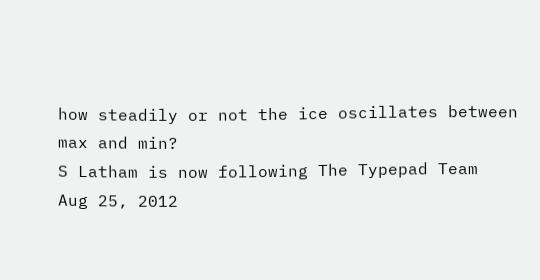how steadily or not the ice oscillates between max and min?
S Latham is now following The Typepad Team
Aug 25, 2012